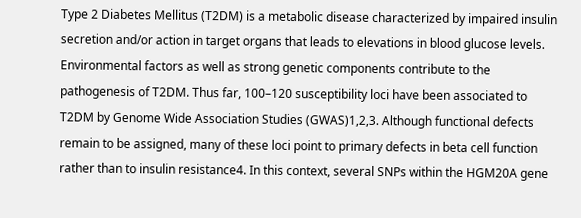Type 2 Diabetes Mellitus (T2DM) is a metabolic disease characterized by impaired insulin secretion and/or action in target organs that leads to elevations in blood glucose levels. Environmental factors as well as strong genetic components contribute to the pathogenesis of T2DM. Thus far, 100–120 susceptibility loci have been associated to T2DM by Genome Wide Association Studies (GWAS)1,2,3. Although functional defects remain to be assigned, many of these loci point to primary defects in beta cell function rather than to insulin resistance4. In this context, several SNPs within the HGM20A gene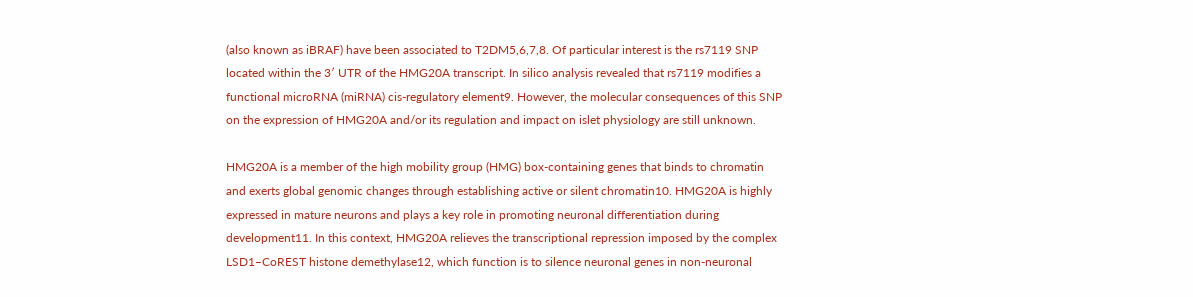(also known as iBRAF) have been associated to T2DM5,6,7,8. Of particular interest is the rs7119 SNP located within the 3′ UTR of the HMG20A transcript. In silico analysis revealed that rs7119 modifies a functional microRNA (miRNA) cis-regulatory element9. However, the molecular consequences of this SNP on the expression of HMG20A and/or its regulation and impact on islet physiology are still unknown.

HMG20A is a member of the high mobility group (HMG) box-containing genes that binds to chromatin and exerts global genomic changes through establishing active or silent chromatin10. HMG20A is highly expressed in mature neurons and plays a key role in promoting neuronal differentiation during development11. In this context, HMG20A relieves the transcriptional repression imposed by the complex LSD1–CoREST histone demethylase12, which function is to silence neuronal genes in non-neuronal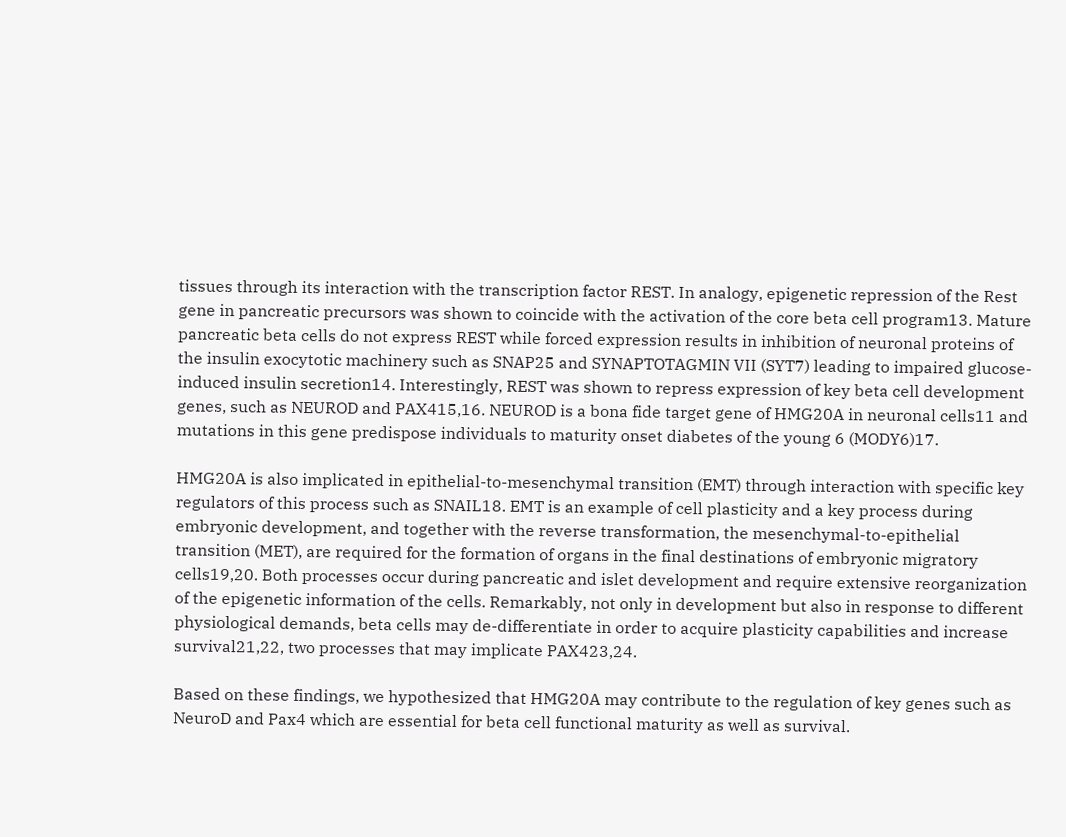tissues through its interaction with the transcription factor REST. In analogy, epigenetic repression of the Rest gene in pancreatic precursors was shown to coincide with the activation of the core beta cell program13. Mature pancreatic beta cells do not express REST while forced expression results in inhibition of neuronal proteins of the insulin exocytotic machinery such as SNAP25 and SYNAPTOTAGMIN VII (SYT7) leading to impaired glucose-induced insulin secretion14. Interestingly, REST was shown to repress expression of key beta cell development genes, such as NEUROD and PAX415,16. NEUROD is a bona fide target gene of HMG20A in neuronal cells11 and mutations in this gene predispose individuals to maturity onset diabetes of the young 6 (MODY6)17.

HMG20A is also implicated in epithelial-to-mesenchymal transition (EMT) through interaction with specific key regulators of this process such as SNAIL18. EMT is an example of cell plasticity and a key process during embryonic development, and together with the reverse transformation, the mesenchymal-to-epithelial transition (MET), are required for the formation of organs in the final destinations of embryonic migratory cells19,20. Both processes occur during pancreatic and islet development and require extensive reorganization of the epigenetic information of the cells. Remarkably, not only in development but also in response to different physiological demands, beta cells may de-differentiate in order to acquire plasticity capabilities and increase survival21,22, two processes that may implicate PAX423,24.

Based on these findings, we hypothesized that HMG20A may contribute to the regulation of key genes such as NeuroD and Pax4 which are essential for beta cell functional maturity as well as survival.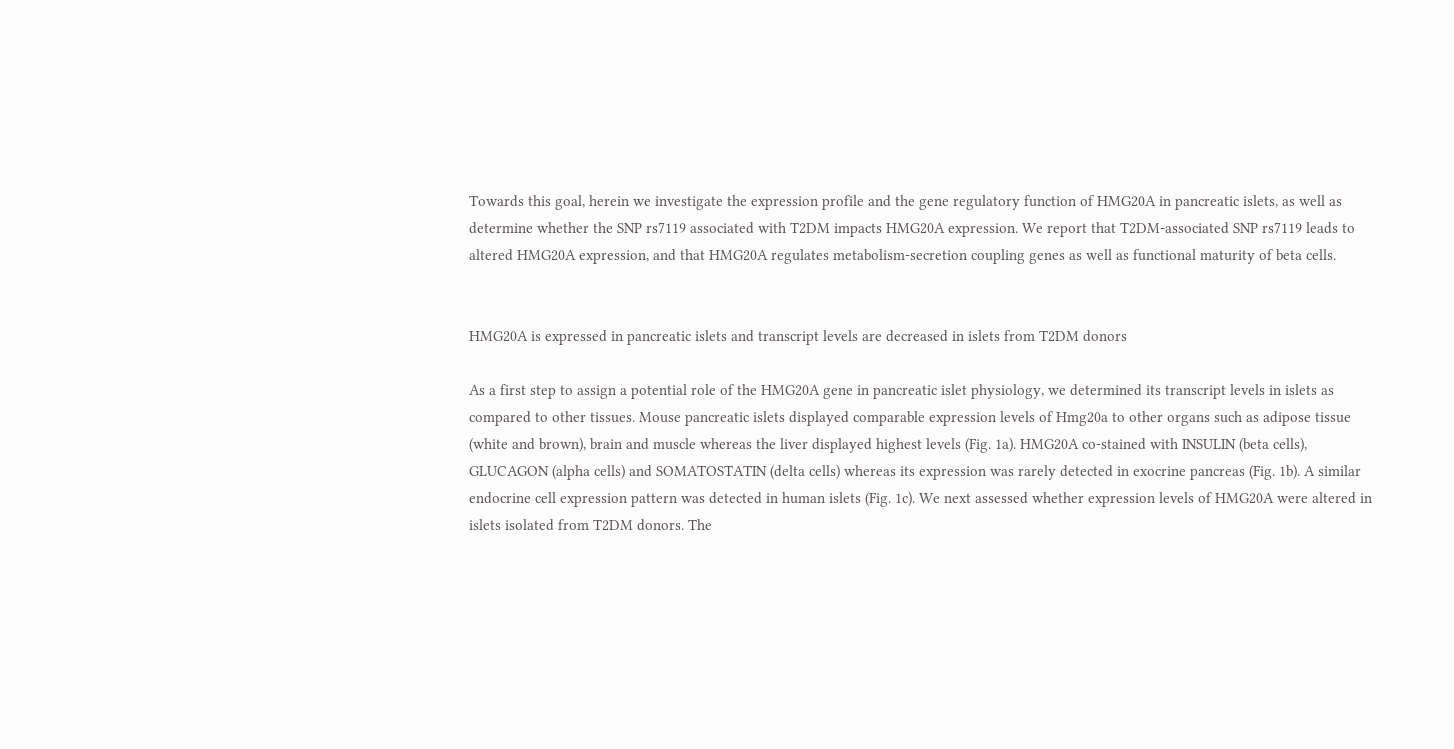Towards this goal, herein we investigate the expression profile and the gene regulatory function of HMG20A in pancreatic islets, as well as determine whether the SNP rs7119 associated with T2DM impacts HMG20A expression. We report that T2DM-associated SNP rs7119 leads to altered HMG20A expression, and that HMG20A regulates metabolism-secretion coupling genes as well as functional maturity of beta cells.


HMG20A is expressed in pancreatic islets and transcript levels are decreased in islets from T2DM donors

As a first step to assign a potential role of the HMG20A gene in pancreatic islet physiology, we determined its transcript levels in islets as compared to other tissues. Mouse pancreatic islets displayed comparable expression levels of Hmg20a to other organs such as adipose tissue (white and brown), brain and muscle whereas the liver displayed highest levels (Fig. 1a). HMG20A co-stained with INSULIN (beta cells), GLUCAGON (alpha cells) and SOMATOSTATIN (delta cells) whereas its expression was rarely detected in exocrine pancreas (Fig. 1b). A similar endocrine cell expression pattern was detected in human islets (Fig. 1c). We next assessed whether expression levels of HMG20A were altered in islets isolated from T2DM donors. The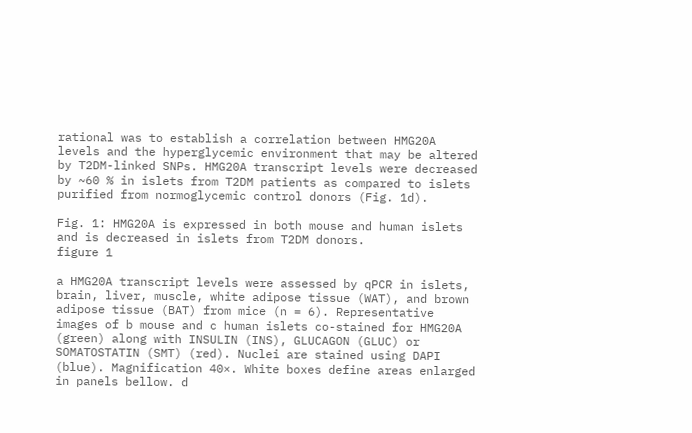rational was to establish a correlation between HMG20A levels and the hyperglycemic environment that may be altered by T2DM-linked SNPs. HMG20A transcript levels were decreased by ~60 % in islets from T2DM patients as compared to islets purified from normoglycemic control donors (Fig. 1d).

Fig. 1: HMG20A is expressed in both mouse and human islets and is decreased in islets from T2DM donors.
figure 1

a HMG20A transcript levels were assessed by qPCR in islets, brain, liver, muscle, white adipose tissue (WAT), and brown adipose tissue (BAT) from mice (n = 6). Representative images of b mouse and c human islets co-stained for HMG20A (green) along with INSULIN (INS), GLUCAGON (GLUC) or SOMATOSTATIN (SMT) (red). Nuclei are stained using DAPI (blue). Magnification 40×. White boxes define areas enlarged in panels bellow. d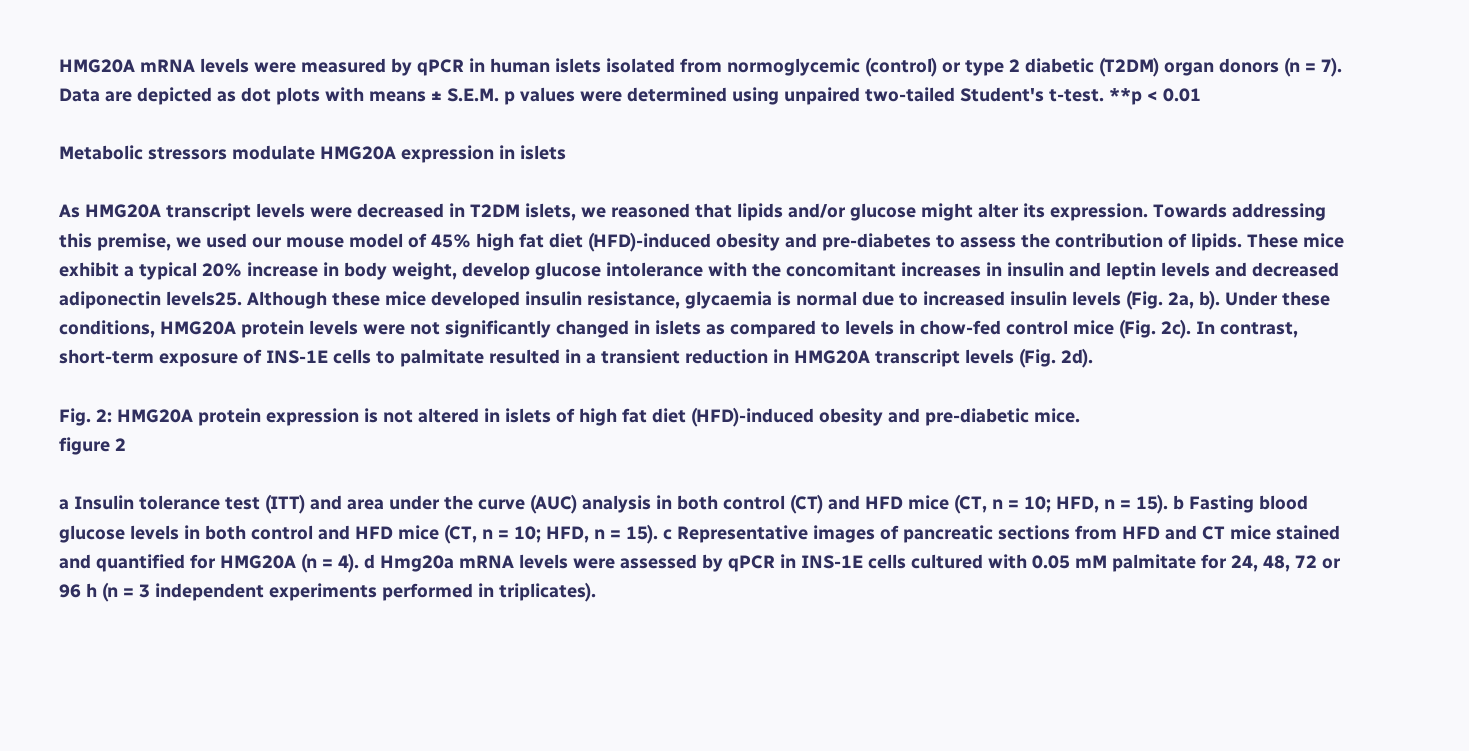HMG20A mRNA levels were measured by qPCR in human islets isolated from normoglycemic (control) or type 2 diabetic (T2DM) organ donors (n = 7). Data are depicted as dot plots with means ± S.E.M. p values were determined using unpaired two-tailed Student's t-test. **p < 0.01

Metabolic stressors modulate HMG20A expression in islets

As HMG20A transcript levels were decreased in T2DM islets, we reasoned that lipids and/or glucose might alter its expression. Towards addressing this premise, we used our mouse model of 45% high fat diet (HFD)-induced obesity and pre-diabetes to assess the contribution of lipids. These mice exhibit a typical 20% increase in body weight, develop glucose intolerance with the concomitant increases in insulin and leptin levels and decreased adiponectin levels25. Although these mice developed insulin resistance, glycaemia is normal due to increased insulin levels (Fig. 2a, b). Under these conditions, HMG20A protein levels were not significantly changed in islets as compared to levels in chow-fed control mice (Fig. 2c). In contrast, short-term exposure of INS-1E cells to palmitate resulted in a transient reduction in HMG20A transcript levels (Fig. 2d).

Fig. 2: HMG20A protein expression is not altered in islets of high fat diet (HFD)-induced obesity and pre-diabetic mice.
figure 2

a Insulin tolerance test (ITT) and area under the curve (AUC) analysis in both control (CT) and HFD mice (CT, n = 10; HFD, n = 15). b Fasting blood glucose levels in both control and HFD mice (CT, n = 10; HFD, n = 15). c Representative images of pancreatic sections from HFD and CT mice stained and quantified for HMG20A (n = 4). d Hmg20a mRNA levels were assessed by qPCR in INS-1E cells cultured with 0.05 mM palmitate for 24, 48, 72 or 96 h (n = 3 independent experiments performed in triplicates).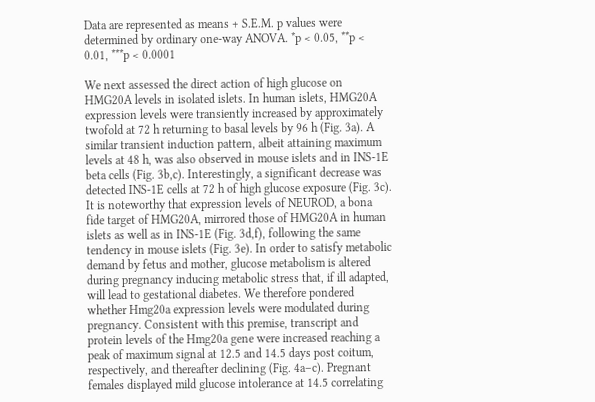Data are represented as means + S.E.M. p values were determined by ordinary one-way ANOVA. *p < 0.05, **p < 0.01, ***p < 0.0001

We next assessed the direct action of high glucose on HMG20A levels in isolated islets. In human islets, HMG20A expression levels were transiently increased by approximately twofold at 72 h returning to basal levels by 96 h (Fig. 3a). A similar transient induction pattern, albeit attaining maximum levels at 48 h, was also observed in mouse islets and in INS-1E beta cells (Fig. 3b,c). Interestingly, a significant decrease was detected INS-1E cells at 72 h of high glucose exposure (Fig. 3c). It is noteworthy that expression levels of NEUROD, a bona fide target of HMG20A, mirrored those of HMG20A in human islets as well as in INS-1E (Fig. 3d,f), following the same tendency in mouse islets (Fig. 3e). In order to satisfy metabolic demand by fetus and mother, glucose metabolism is altered during pregnancy inducing metabolic stress that, if ill adapted, will lead to gestational diabetes. We therefore pondered whether Hmg20a expression levels were modulated during pregnancy. Consistent with this premise, transcript and protein levels of the Hmg20a gene were increased reaching a peak of maximum signal at 12.5 and 14.5 days post coitum, respectively, and thereafter declining (Fig. 4a–c). Pregnant females displayed mild glucose intolerance at 14.5 correlating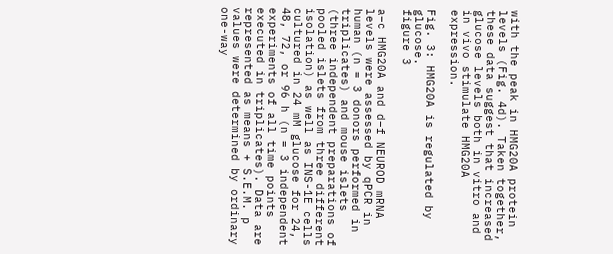with the peak in HMG20A protein levels (Fig. 4d). Taken together, these data suggest that increased glucose levels both in vitro and in vivo stimulate HMG20A expression.

Fig. 3: HMG20A is regulated by glucose.
figure 3

a–c HMG20A and d–f NEUROD mRNA levels were assessed by qPCR in human (n = 3 donors performed in triplicates) and mouse islets (three independent preparations of pooled islets from three different isolation) as well as INS-1E cells cultured in 24 mM glucose for 24, 48, 72, or 96 h (n = 3 independent experiments of all time points executed in triplicates). Data are represented as means + S.E.M. p values were determined by ordinary one-way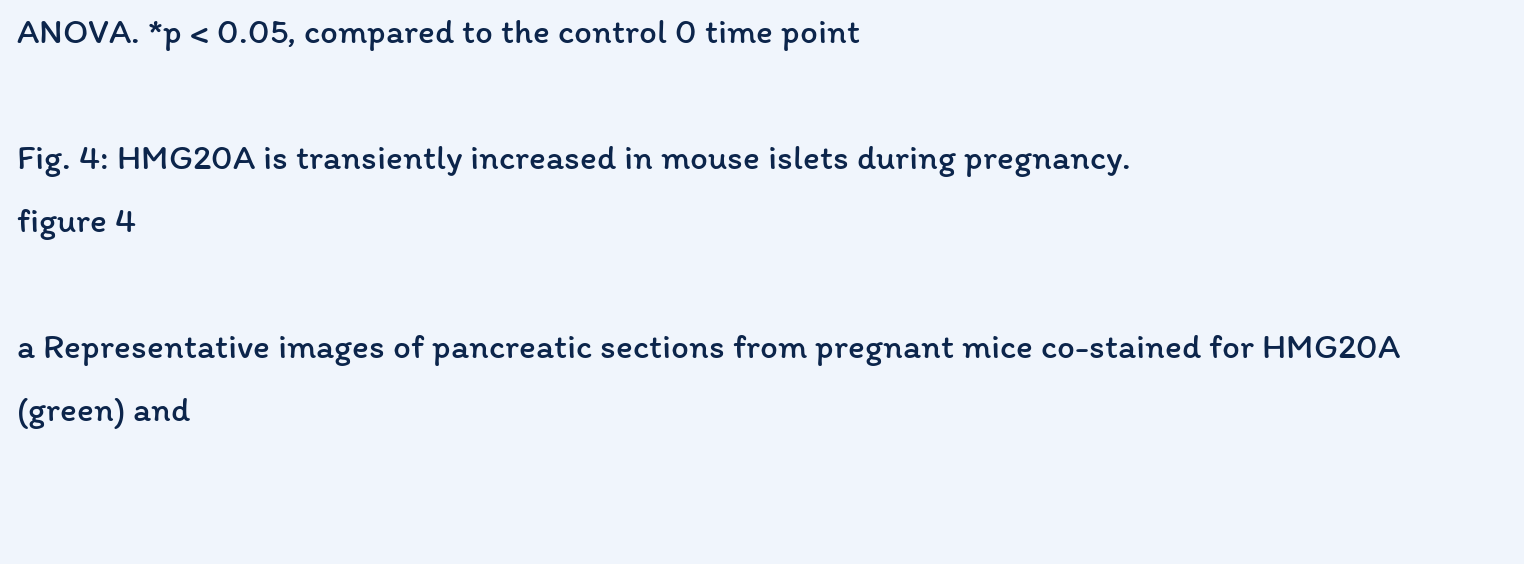ANOVA. *p < 0.05, compared to the control 0 time point

Fig. 4: HMG20A is transiently increased in mouse islets during pregnancy.
figure 4

a Representative images of pancreatic sections from pregnant mice co-stained for HMG20A (green) and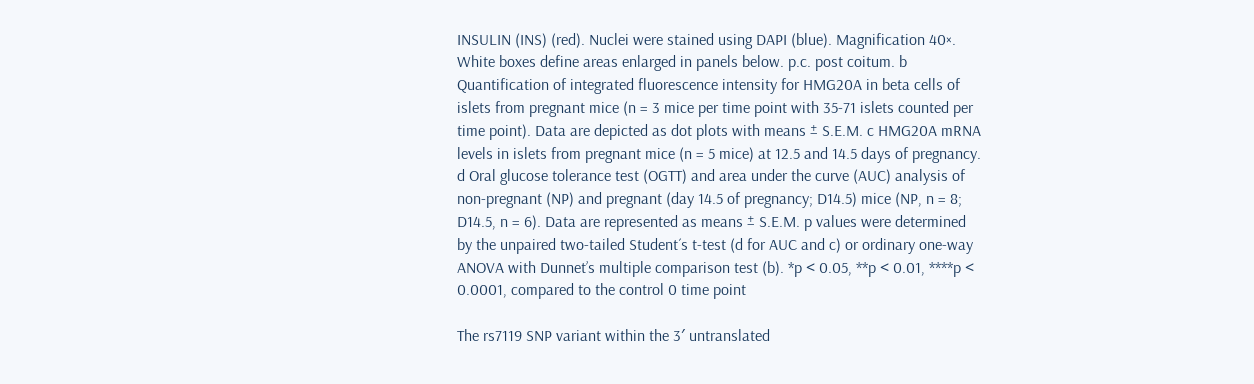INSULIN (INS) (red). Nuclei were stained using DAPI (blue). Magnification 40×. White boxes define areas enlarged in panels below. p.c. post coitum. b Quantification of integrated fluorescence intensity for HMG20A in beta cells of islets from pregnant mice (n = 3 mice per time point with 35-71 islets counted per time point). Data are depicted as dot plots with means ± S.E.M. c HMG20A mRNA levels in islets from pregnant mice (n = 5 mice) at 12.5 and 14.5 days of pregnancy. d Oral glucose tolerance test (OGTT) and area under the curve (AUC) analysis of non-pregnant (NP) and pregnant (day 14.5 of pregnancy; D14.5) mice (NP, n = 8; D14.5, n = 6). Data are represented as means ± S.E.M. p values were determined by the unpaired two-tailed Student´s t-test (d for AUC and c) or ordinary one-way ANOVA with Dunnet’s multiple comparison test (b). *p < 0.05, **p < 0.01, ****p < 0.0001, compared to the control 0 time point

The rs7119 SNP variant within the 3′ untranslated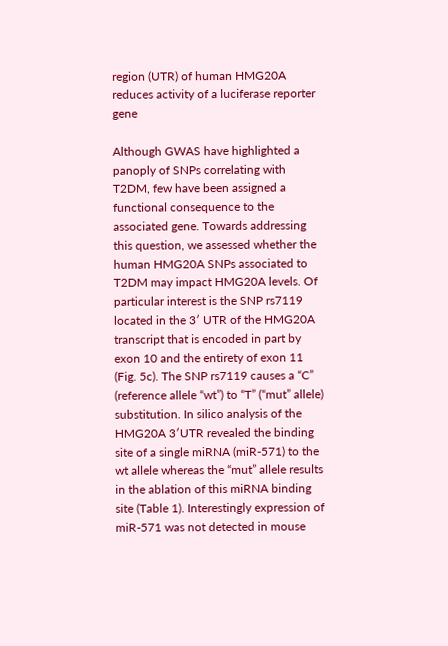region (UTR) of human HMG20A reduces activity of a luciferase reporter gene

Although GWAS have highlighted a panoply of SNPs correlating with T2DM, few have been assigned a functional consequence to the associated gene. Towards addressing this question, we assessed whether the human HMG20A SNPs associated to T2DM may impact HMG20A levels. Of particular interest is the SNP rs7119 located in the 3′ UTR of the HMG20A transcript that is encoded in part by exon 10 and the entirety of exon 11 (Fig. 5c). The SNP rs7119 causes a “C” (reference allele “wt”) to “T” (“mut” allele) substitution. In silico analysis of the HMG20A 3′UTR revealed the binding site of a single miRNA (miR-571) to the wt allele whereas the “mut” allele results in the ablation of this miRNA binding site (Table 1). Interestingly expression of miR-571 was not detected in mouse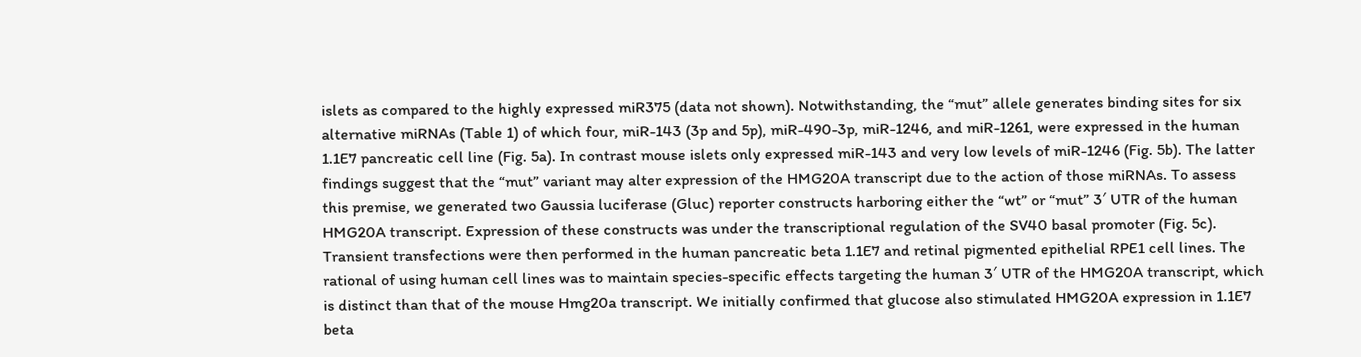islets as compared to the highly expressed miR375 (data not shown). Notwithstanding, the “mut” allele generates binding sites for six alternative miRNAs (Table 1) of which four, miR-143 (3p and 5p), miR-490-3p, miR-1246, and miR-1261, were expressed in the human 1.1E7 pancreatic cell line (Fig. 5a). In contrast mouse islets only expressed miR-143 and very low levels of miR-1246 (Fig. 5b). The latter findings suggest that the “mut” variant may alter expression of the HMG20A transcript due to the action of those miRNAs. To assess this premise, we generated two Gaussia luciferase (Gluc) reporter constructs harboring either the “wt” or “mut” 3′ UTR of the human HMG20A transcript. Expression of these constructs was under the transcriptional regulation of the SV40 basal promoter (Fig. 5c). Transient transfections were then performed in the human pancreatic beta 1.1E7 and retinal pigmented epithelial RPE1 cell lines. The rational of using human cell lines was to maintain species-specific effects targeting the human 3′ UTR of the HMG20A transcript, which is distinct than that of the mouse Hmg20a transcript. We initially confirmed that glucose also stimulated HMG20A expression in 1.1E7 beta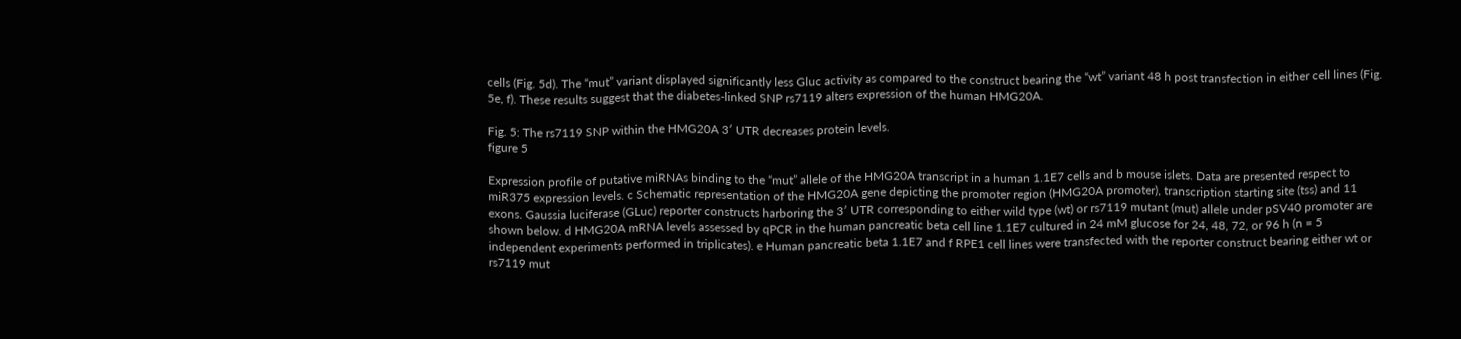cells (Fig. 5d). The “mut” variant displayed significantly less Gluc activity as compared to the construct bearing the “wt” variant 48 h post transfection in either cell lines (Fig. 5e, f). These results suggest that the diabetes-linked SNP rs7119 alters expression of the human HMG20A.

Fig. 5: The rs7119 SNP within the HMG20A 3′ UTR decreases protein levels.
figure 5

Expression profile of putative miRNAs binding to the “mut” allele of the HMG20A transcript in a human 1.1E7 cells and b mouse islets. Data are presented respect to miR375 expression levels. c Schematic representation of the HMG20A gene depicting the promoter region (HMG20A promoter), transcription starting site (tss) and 11 exons. Gaussia luciferase (GLuc) reporter constructs harboring the 3′ UTR corresponding to either wild type (wt) or rs7119 mutant (mut) allele under pSV40 promoter are shown below. d HMG20A mRNA levels assessed by qPCR in the human pancreatic beta cell line 1.1E7 cultured in 24 mM glucose for 24, 48, 72, or 96 h (n = 5 independent experiments performed in triplicates). e Human pancreatic beta 1.1E7 and f RPE1 cell lines were transfected with the reporter construct bearing either wt or rs7119 mut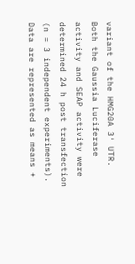variant of the HMG20A 3′ UTR. Both the Gaussia Luciferase activity and SEAP activity were determined 24 h post transfection (n = 3 independent experiments). Data are represented as means +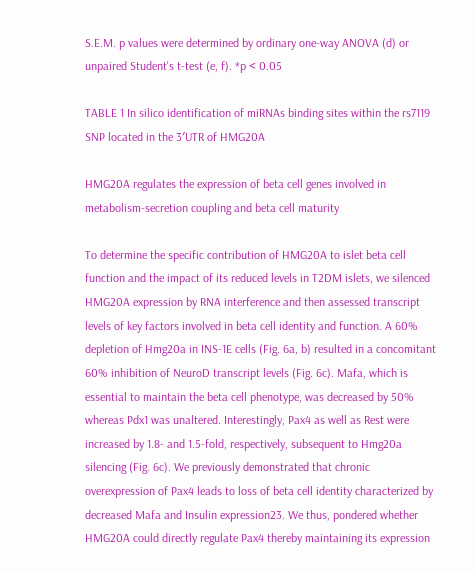S.E.M. p values were determined by ordinary one-way ANOVA (d) or unpaired Student's t-test (e, f). *p < 0.05

TABLE 1 In silico identification of miRNAs binding sites within the rs7119 SNP located in the 3′UTR of HMG20A

HMG20A regulates the expression of beta cell genes involved in metabolism-secretion coupling and beta cell maturity

To determine the specific contribution of HMG20A to islet beta cell function and the impact of its reduced levels in T2DM islets, we silenced HMG20A expression by RNA interference and then assessed transcript levels of key factors involved in beta cell identity and function. A 60% depletion of Hmg20a in INS-1E cells (Fig. 6a, b) resulted in a concomitant 60% inhibition of NeuroD transcript levels (Fig. 6c). Mafa, which is essential to maintain the beta cell phenotype, was decreased by 50% whereas Pdx1 was unaltered. Interestingly, Pax4 as well as Rest were increased by 1.8- and 1.5-fold, respectively, subsequent to Hmg20a silencing (Fig. 6c). We previously demonstrated that chronic overexpression of Pax4 leads to loss of beta cell identity characterized by decreased Mafa and Insulin expression23. We thus, pondered whether HMG20A could directly regulate Pax4 thereby maintaining its expression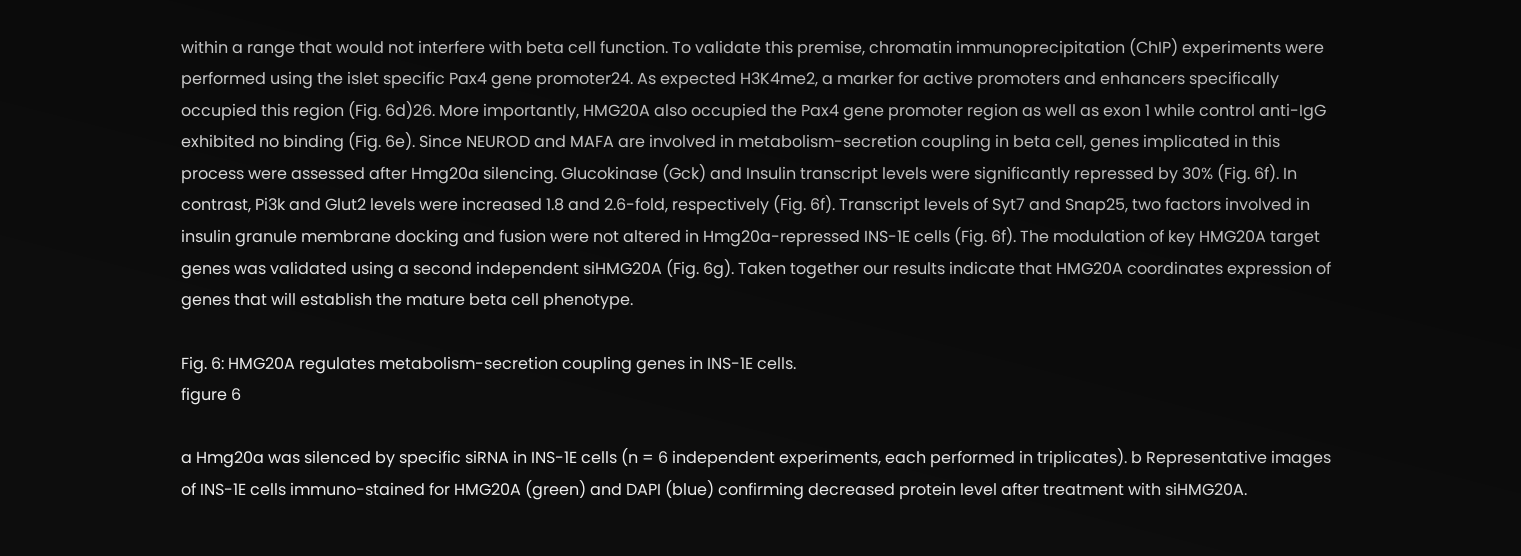within a range that would not interfere with beta cell function. To validate this premise, chromatin immunoprecipitation (ChIP) experiments were performed using the islet specific Pax4 gene promoter24. As expected H3K4me2, a marker for active promoters and enhancers specifically occupied this region (Fig. 6d)26. More importantly, HMG20A also occupied the Pax4 gene promoter region as well as exon 1 while control anti-IgG exhibited no binding (Fig. 6e). Since NEUROD and MAFA are involved in metabolism-secretion coupling in beta cell, genes implicated in this process were assessed after Hmg20a silencing. Glucokinase (Gck) and Insulin transcript levels were significantly repressed by 30% (Fig. 6f). In contrast, Pi3k and Glut2 levels were increased 1.8 and 2.6-fold, respectively (Fig. 6f). Transcript levels of Syt7 and Snap25, two factors involved in insulin granule membrane docking and fusion were not altered in Hmg20a-repressed INS-1E cells (Fig. 6f). The modulation of key HMG20A target genes was validated using a second independent siHMG20A (Fig. 6g). Taken together our results indicate that HMG20A coordinates expression of genes that will establish the mature beta cell phenotype.

Fig. 6: HMG20A regulates metabolism-secretion coupling genes in INS-1E cells.
figure 6

a Hmg20a was silenced by specific siRNA in INS-1E cells (n = 6 independent experiments, each performed in triplicates). b Representative images of INS-1E cells immuno-stained for HMG20A (green) and DAPI (blue) confirming decreased protein level after treatment with siHMG20A.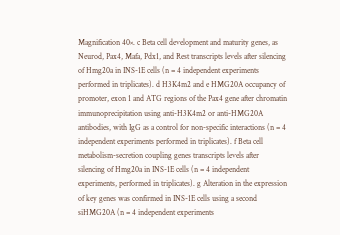Magnification 40×. c Beta cell development and maturity genes, as Neurod, Pax4, Mafa, Pdx1, and Rest transcripts levels after silencing of Hmg20a in INS-1E cells (n = 4 independent experiments performed in triplicates). d H3K4m2 and e HMG20A occupancy of promoter, exon 1 and ATG regions of the Pax4 gene after chromatin immunoprecipitation using anti-H3K4m2 or anti-HMG20A antibodies, with IgG as a control for non-specific interactions (n = 4 independent experiments performed in triplicates). f Beta cell metabolism-secretion coupling genes transcripts levels after silencing of Hmg20a in INS-1E cells (n = 4 independent experiments, performed in triplicates). g Alteration in the expression of key genes was confirmed in INS-1E cells using a second siHMG20A (n = 4 independent experiments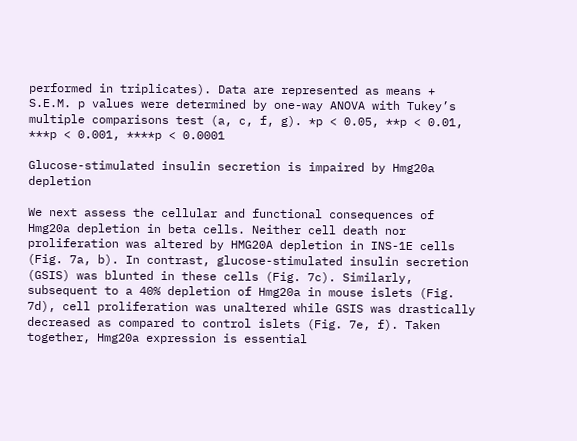performed in triplicates). Data are represented as means + S.E.M. p values were determined by one-way ANOVA with Tukey’s multiple comparisons test (a, c, f, g). *p < 0.05, **p < 0.01, ***p < 0.001, ****p < 0.0001

Glucose-stimulated insulin secretion is impaired by Hmg20a depletion

We next assess the cellular and functional consequences of Hmg20a depletion in beta cells. Neither cell death nor proliferation was altered by HMG20A depletion in INS-1E cells (Fig. 7a, b). In contrast, glucose-stimulated insulin secretion (GSIS) was blunted in these cells (Fig. 7c). Similarly, subsequent to a 40% depletion of Hmg20a in mouse islets (Fig. 7d), cell proliferation was unaltered while GSIS was drastically decreased as compared to control islets (Fig. 7e, f). Taken together, Hmg20a expression is essential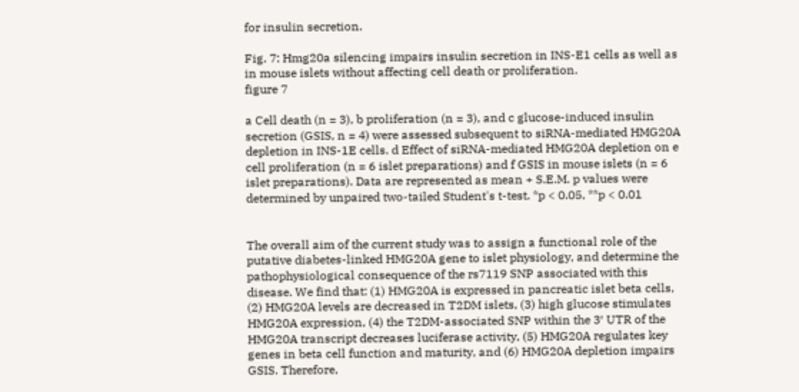for insulin secretion.

Fig. 7: Hmg20a silencing impairs insulin secretion in INS-E1 cells as well as in mouse islets without affecting cell death or proliferation.
figure 7

a Cell death (n = 3), b proliferation (n = 3), and c glucose-induced insulin secretion (GSIS, n = 4) were assessed subsequent to siRNA-mediated HMG20A depletion in INS-1E cells. d Effect of siRNA-mediated HMG20A depletion on e cell proliferation (n = 6 islet preparations) and f GSIS in mouse islets (n = 6 islet preparations). Data are represented as mean + S.E.M. p values were determined by unpaired two-tailed Student's t-test. *p < 0.05, **p < 0.01


The overall aim of the current study was to assign a functional role of the putative diabetes-linked HMG20A gene to islet physiology, and determine the pathophysiological consequence of the rs7119 SNP associated with this disease. We find that: (1) HMG20A is expressed in pancreatic islet beta cells, (2) HMG20A levels are decreased in T2DM islets, (3) high glucose stimulates HMG20A expression, (4) the T2DM-associated SNP within the 3′ UTR of the HMG20A transcript decreases luciferase activity, (5) HMG20A regulates key genes in beta cell function and maturity, and (6) HMG20A depletion impairs GSIS. Therefore,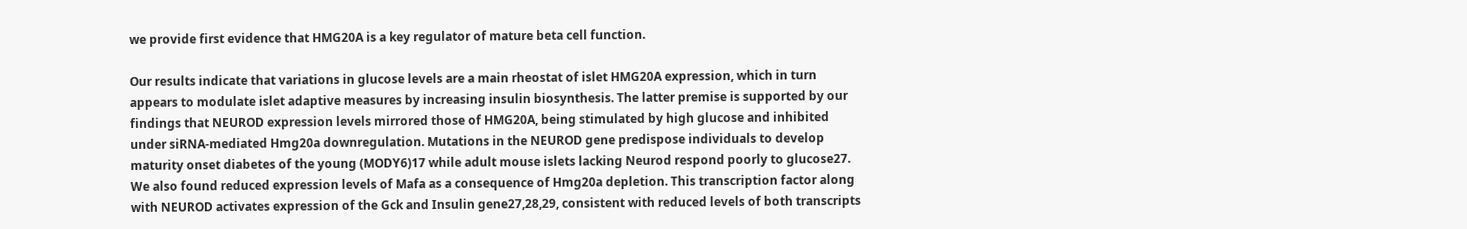we provide first evidence that HMG20A is a key regulator of mature beta cell function.

Our results indicate that variations in glucose levels are a main rheostat of islet HMG20A expression, which in turn appears to modulate islet adaptive measures by increasing insulin biosynthesis. The latter premise is supported by our findings that NEUROD expression levels mirrored those of HMG20A, being stimulated by high glucose and inhibited under siRNA-mediated Hmg20a downregulation. Mutations in the NEUROD gene predispose individuals to develop maturity onset diabetes of the young (MODY6)17 while adult mouse islets lacking Neurod respond poorly to glucose27. We also found reduced expression levels of Mafa as a consequence of Hmg20a depletion. This transcription factor along with NEUROD activates expression of the Gck and Insulin gene27,28,29, consistent with reduced levels of both transcripts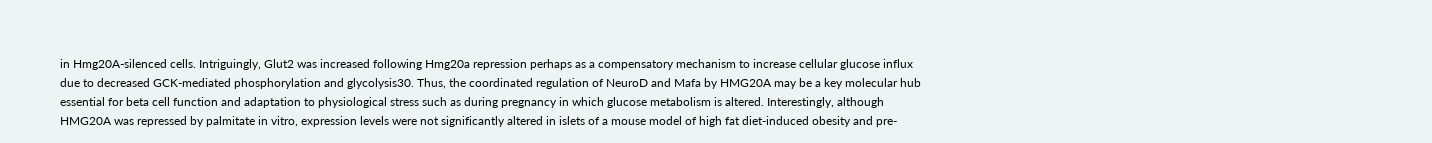in Hmg20A-silenced cells. Intriguingly, Glut2 was increased following Hmg20a repression perhaps as a compensatory mechanism to increase cellular glucose influx due to decreased GCK-mediated phosphorylation and glycolysis30. Thus, the coordinated regulation of NeuroD and Mafa by HMG20A may be a key molecular hub essential for beta cell function and adaptation to physiological stress such as during pregnancy in which glucose metabolism is altered. Interestingly, although HMG20A was repressed by palmitate in vitro, expression levels were not significantly altered in islets of a mouse model of high fat diet-induced obesity and pre-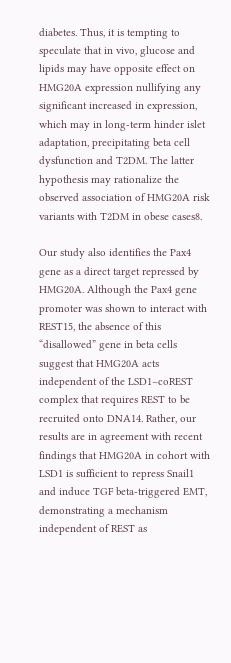diabetes. Thus, it is tempting to speculate that in vivo, glucose and lipids may have opposite effect on HMG20A expression nullifying any significant increased in expression, which may in long-term hinder islet adaptation, precipitating beta cell dysfunction and T2DM. The latter hypothesis may rationalize the observed association of HMG20A risk variants with T2DM in obese cases8.

Our study also identifies the Pax4 gene as a direct target repressed by HMG20A. Although the Pax4 gene promoter was shown to interact with REST15, the absence of this “disallowed” gene in beta cells suggest that HMG20A acts independent of the LSD1–coREST complex that requires REST to be recruited onto DNA14. Rather, our results are in agreement with recent findings that HMG20A in cohort with LSD1 is sufficient to repress Snail1 and induce TGF beta-triggered EMT, demonstrating a mechanism independent of REST as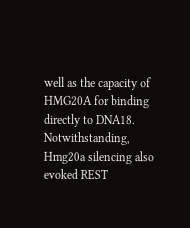well as the capacity of HMG20A for binding directly to DNA18. Notwithstanding, Hmg20a silencing also evoked REST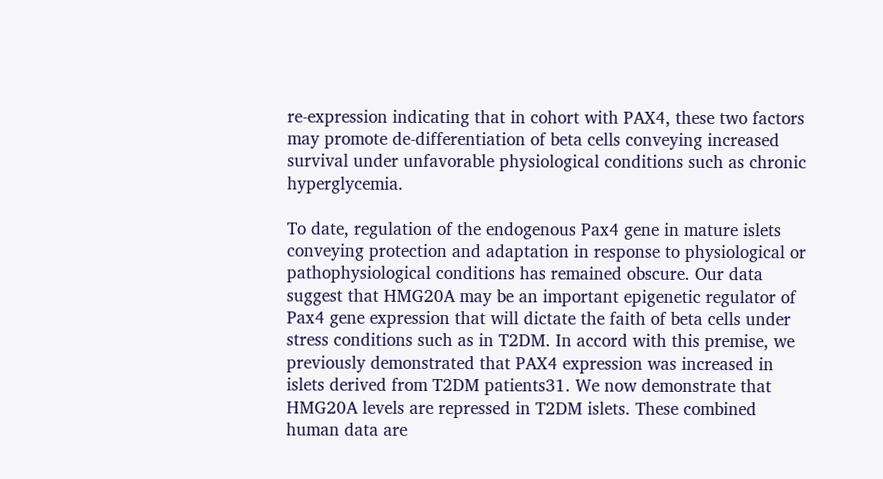re-expression indicating that in cohort with PAX4, these two factors may promote de-differentiation of beta cells conveying increased survival under unfavorable physiological conditions such as chronic hyperglycemia.

To date, regulation of the endogenous Pax4 gene in mature islets conveying protection and adaptation in response to physiological or pathophysiological conditions has remained obscure. Our data suggest that HMG20A may be an important epigenetic regulator of Pax4 gene expression that will dictate the faith of beta cells under stress conditions such as in T2DM. In accord with this premise, we previously demonstrated that PAX4 expression was increased in islets derived from T2DM patients31. We now demonstrate that HMG20A levels are repressed in T2DM islets. These combined human data are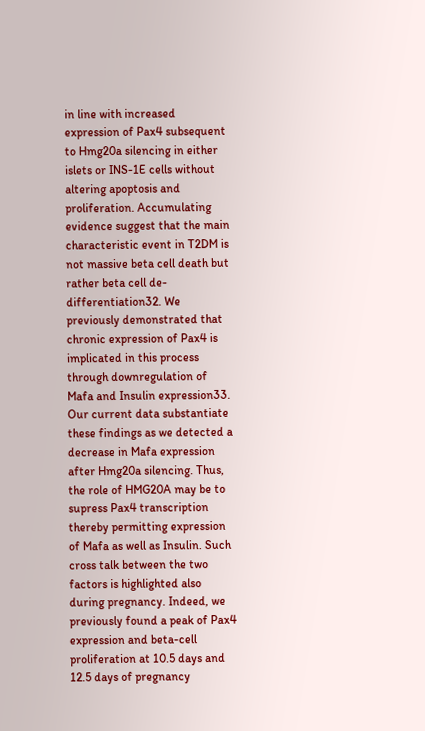in line with increased expression of Pax4 subsequent to Hmg20a silencing in either islets or INS-1E cells without altering apoptosis and proliferation. Accumulating evidence suggest that the main characteristic event in T2DM is not massive beta cell death but rather beta cell de-differentiation32. We previously demonstrated that chronic expression of Pax4 is implicated in this process through downregulation of Mafa and Insulin expression33. Our current data substantiate these findings as we detected a decrease in Mafa expression after Hmg20a silencing. Thus, the role of HMG20A may be to supress Pax4 transcription thereby permitting expression of Mafa as well as Insulin. Such cross talk between the two factors is highlighted also during pregnancy. Indeed, we previously found a peak of Pax4 expression and beta-cell proliferation at 10.5 days and 12.5 days of pregnancy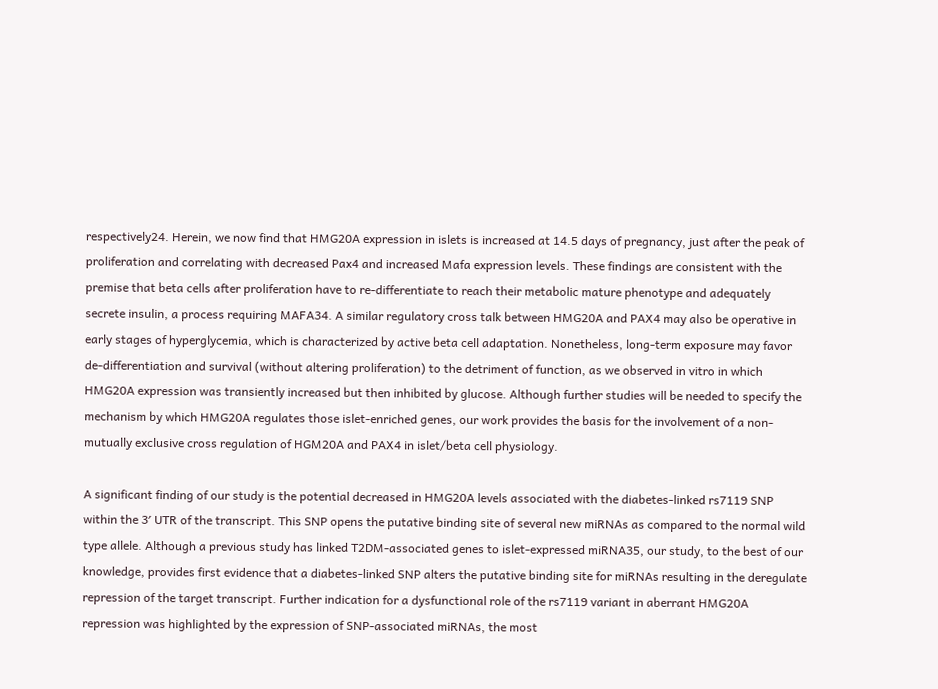respectively24. Herein, we now find that HMG20A expression in islets is increased at 14.5 days of pregnancy, just after the peak of proliferation and correlating with decreased Pax4 and increased Mafa expression levels. These findings are consistent with the premise that beta cells after proliferation have to re-differentiate to reach their metabolic mature phenotype and adequately secrete insulin, a process requiring MAFA34. A similar regulatory cross talk between HMG20A and PAX4 may also be operative in early stages of hyperglycemia, which is characterized by active beta cell adaptation. Nonetheless, long-term exposure may favor de-differentiation and survival (without altering proliferation) to the detriment of function, as we observed in vitro in which HMG20A expression was transiently increased but then inhibited by glucose. Although further studies will be needed to specify the mechanism by which HMG20A regulates those islet-enriched genes, our work provides the basis for the involvement of a non-mutually exclusive cross regulation of HGM20A and PAX4 in islet/beta cell physiology.

A significant finding of our study is the potential decreased in HMG20A levels associated with the diabetes-linked rs7119 SNP within the 3′ UTR of the transcript. This SNP opens the putative binding site of several new miRNAs as compared to the normal wild type allele. Although a previous study has linked T2DM-associated genes to islet-expressed miRNA35, our study, to the best of our knowledge, provides first evidence that a diabetes-linked SNP alters the putative binding site for miRNAs resulting in the deregulate repression of the target transcript. Further indication for a dysfunctional role of the rs7119 variant in aberrant HMG20A repression was highlighted by the expression of SNP-associated miRNAs, the most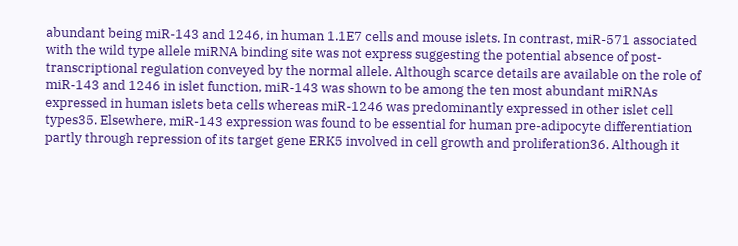abundant being miR-143 and 1246, in human 1.1E7 cells and mouse islets. In contrast, miR-571 associated with the wild type allele miRNA binding site was not express suggesting the potential absence of post-transcriptional regulation conveyed by the normal allele. Although scarce details are available on the role of miR-143 and 1246 in islet function, miR-143 was shown to be among the ten most abundant miRNAs expressed in human islets beta cells whereas miR-1246 was predominantly expressed in other islet cell types35. Elsewhere, miR-143 expression was found to be essential for human pre-adipocyte differentiation partly through repression of its target gene ERK5 involved in cell growth and proliferation36. Although it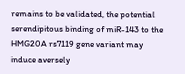remains to be validated, the potential serendipitous binding of miR-143 to the HMG20A rs7119 gene variant may induce aversely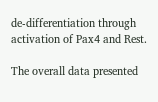de-differentiation through activation of Pax4 and Rest.

The overall data presented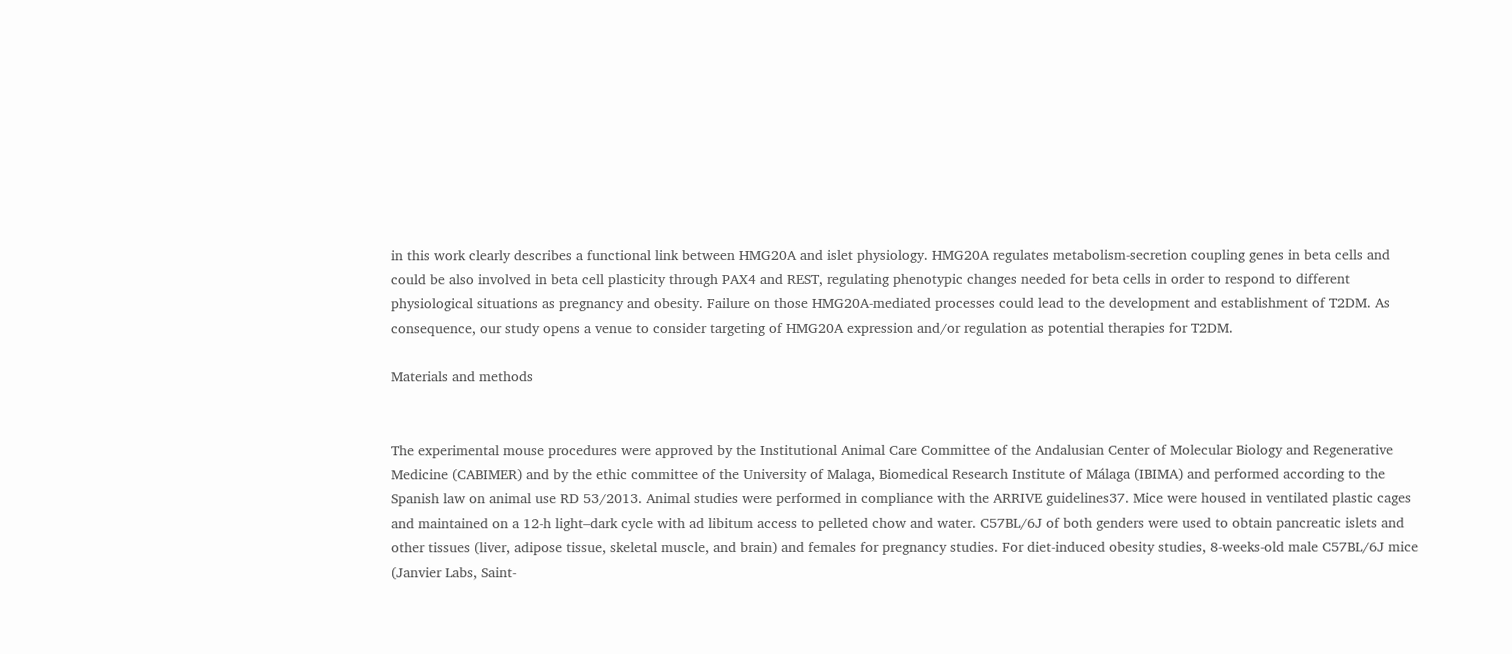in this work clearly describes a functional link between HMG20A and islet physiology. HMG20A regulates metabolism-secretion coupling genes in beta cells and could be also involved in beta cell plasticity through PAX4 and REST, regulating phenotypic changes needed for beta cells in order to respond to different physiological situations as pregnancy and obesity. Failure on those HMG20A-mediated processes could lead to the development and establishment of T2DM. As consequence, our study opens a venue to consider targeting of HMG20A expression and/or regulation as potential therapies for T2DM.

Materials and methods


The experimental mouse procedures were approved by the Institutional Animal Care Committee of the Andalusian Center of Molecular Biology and Regenerative Medicine (CABIMER) and by the ethic committee of the University of Malaga, Biomedical Research Institute of Málaga (IBIMA) and performed according to the Spanish law on animal use RD 53/2013. Animal studies were performed in compliance with the ARRIVE guidelines37. Mice were housed in ventilated plastic cages and maintained on a 12-h light–dark cycle with ad libitum access to pelleted chow and water. C57BL/6J of both genders were used to obtain pancreatic islets and other tissues (liver, adipose tissue, skeletal muscle, and brain) and females for pregnancy studies. For diet-induced obesity studies, 8-weeks-old male C57BL/6J mice (Janvier Labs, Saint-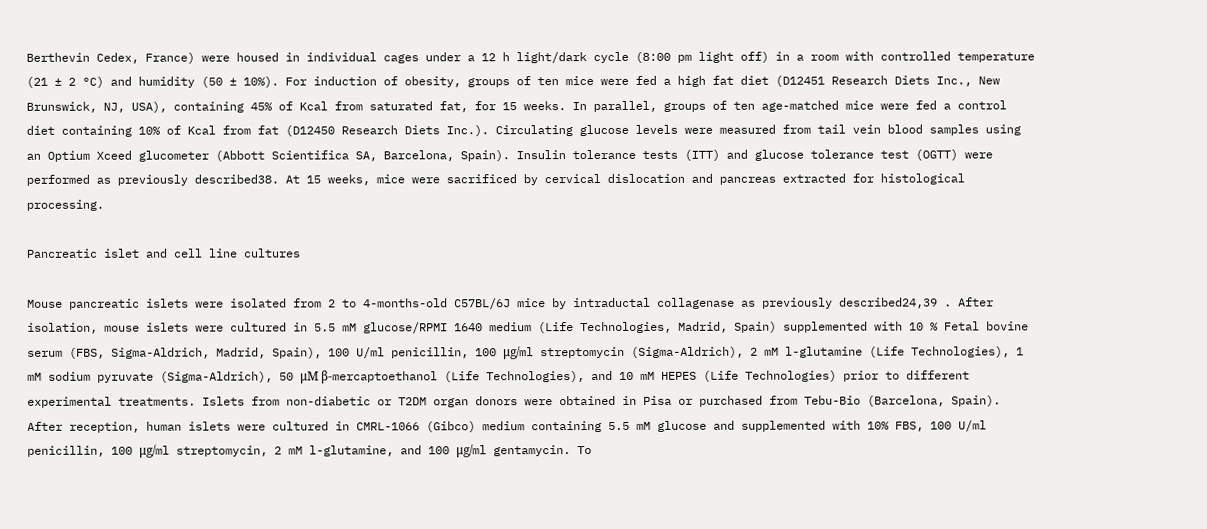Berthevin Cedex, France) were housed in individual cages under a 12 h light/dark cycle (8:00 pm light off) in a room with controlled temperature (21 ± 2 °C) and humidity (50 ± 10%). For induction of obesity, groups of ten mice were fed a high fat diet (D12451 Research Diets Inc., New Brunswick, NJ, USA), containing 45% of Kcal from saturated fat, for 15 weeks. In parallel, groups of ten age-matched mice were fed a control diet containing 10% of Kcal from fat (D12450 Research Diets Inc.). Circulating glucose levels were measured from tail vein blood samples using an Optium Xceed glucometer (Abbott Scientifica SA, Barcelona, Spain). Insulin tolerance tests (ITT) and glucose tolerance test (OGTT) were performed as previously described38. At 15 weeks, mice were sacrificed by cervical dislocation and pancreas extracted for histological processing.

Pancreatic islet and cell line cultures

Mouse pancreatic islets were isolated from 2 to 4-months-old C57BL/6J mice by intraductal collagenase as previously described24,39 . After isolation, mouse islets were cultured in 5.5 mM glucose/RPMI 1640 medium (Life Technologies, Madrid, Spain) supplemented with 10 % Fetal bovine serum (FBS, Sigma-Aldrich, Madrid, Spain), 100 U/ml penicillin, 100 μg/ml streptomycin (Sigma-Aldrich), 2 mM l-glutamine (Life Technologies), 1 mM sodium pyruvate (Sigma-Aldrich), 50 μM β-mercaptoethanol (Life Technologies), and 10 mM HEPES (Life Technologies) prior to different experimental treatments. Islets from non-diabetic or T2DM organ donors were obtained in Pisa or purchased from Tebu-Bio (Barcelona, Spain). After reception, human islets were cultured in CMRL-1066 (Gibco) medium containing 5.5 mM glucose and supplemented with 10% FBS, 100 U/ml penicillin, 100 μg/ml streptomycin, 2 mM l-glutamine, and 100 μg/ml gentamycin. To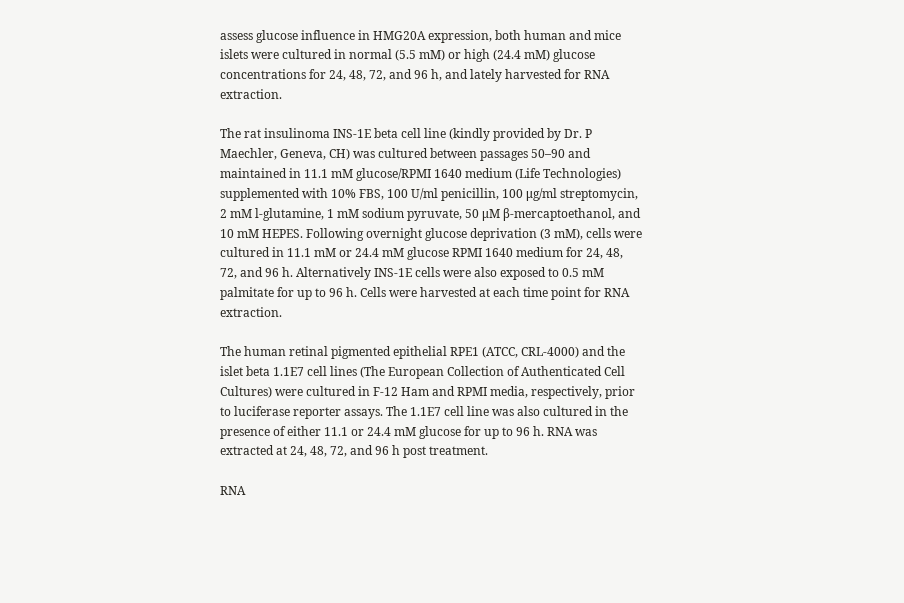assess glucose influence in HMG20A expression, both human and mice islets were cultured in normal (5.5 mM) or high (24.4 mM) glucose concentrations for 24, 48, 72, and 96 h, and lately harvested for RNA extraction.

The rat insulinoma INS-1E beta cell line (kindly provided by Dr. P Maechler, Geneva, CH) was cultured between passages 50–90 and maintained in 11.1 mM glucose/RPMI 1640 medium (Life Technologies) supplemented with 10% FBS, 100 U/ml penicillin, 100 μg/ml streptomycin, 2 mM l-glutamine, 1 mM sodium pyruvate, 50 μM β-mercaptoethanol, and 10 mM HEPES. Following overnight glucose deprivation (3 mM), cells were cultured in 11.1 mM or 24.4 mM glucose RPMI 1640 medium for 24, 48, 72, and 96 h. Alternatively INS-1E cells were also exposed to 0.5 mM palmitate for up to 96 h. Cells were harvested at each time point for RNA extraction.

The human retinal pigmented epithelial RPE1 (ATCC, CRL-4000) and the islet beta 1.1E7 cell lines (The European Collection of Authenticated Cell Cultures) were cultured in F-12 Ham and RPMI media, respectively, prior to luciferase reporter assays. The 1.1E7 cell line was also cultured in the presence of either 11.1 or 24.4 mM glucose for up to 96 h. RNA was extracted at 24, 48, 72, and 96 h post treatment.

RNA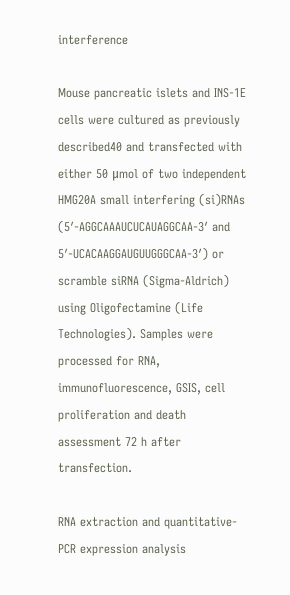interference

Mouse pancreatic islets and INS-1E cells were cultured as previously described40 and transfected with either 50 μmol of two independent HMG20A small interfering (si)RNAs (5′-AGGCAAAUCUCAUAGGCAA-3′ and 5′-UCACAAGGAUGUUGGGCAA-3′) or scramble siRNA (Sigma-Aldrich) using Oligofectamine (Life Technologies). Samples were processed for RNA, immunofluorescence, GSIS, cell proliferation and death assessment 72 h after transfection.

RNA extraction and quantitative-PCR expression analysis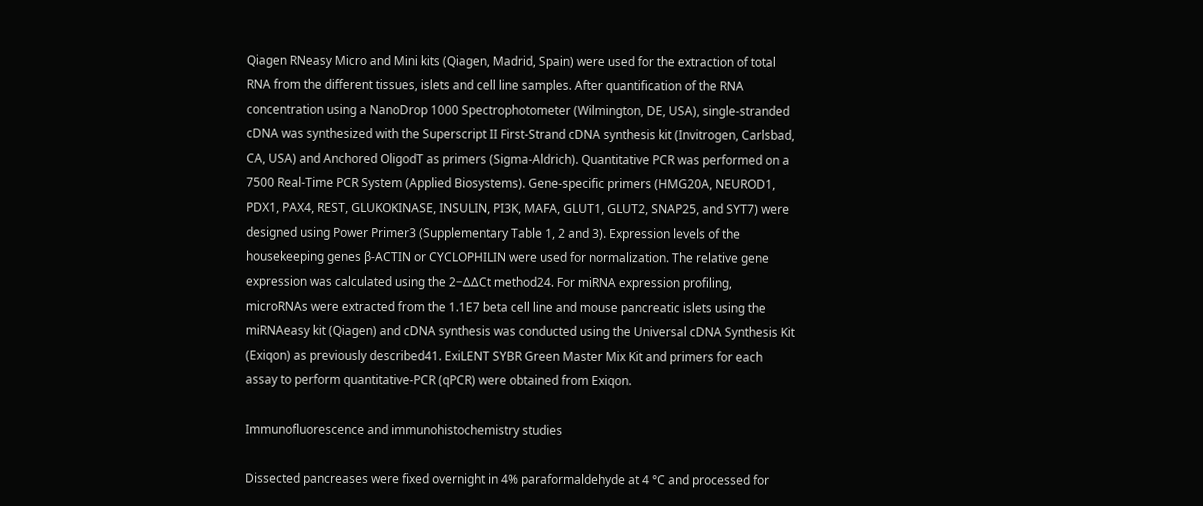Qiagen RNeasy Micro and Mini kits (Qiagen, Madrid, Spain) were used for the extraction of total RNA from the different tissues, islets and cell line samples. After quantification of the RNA concentration using a NanoDrop 1000 Spectrophotometer (Wilmington, DE, USA), single-stranded cDNA was synthesized with the Superscript II First-Strand cDNA synthesis kit (Invitrogen, Carlsbad, CA, USA) and Anchored OligodT as primers (Sigma-Aldrich). Quantitative PCR was performed on a 7500 Real-Time PCR System (Applied Biosystems). Gene-specific primers (HMG20A, NEUROD1, PDX1, PAX4, REST, GLUKOKINASE, INSULIN, PI3K, MAFA, GLUT1, GLUT2, SNAP25, and SYT7) were designed using Power Primer3 (Supplementary Table 1, 2 and 3). Expression levels of the housekeeping genes β-ACTIN or CYCLOPHILIN were used for normalization. The relative gene expression was calculated using the 2−ΔΔCt method24. For miRNA expression profiling, microRNAs were extracted from the 1.1E7 beta cell line and mouse pancreatic islets using the miRNAeasy kit (Qiagen) and cDNA synthesis was conducted using the Universal cDNA Synthesis Kit (Exiqon) as previously described41. ExiLENT SYBR Green Master Mix Kit and primers for each assay to perform quantitative-PCR (qPCR) were obtained from Exiqon.

Immunofluorescence and immunohistochemistry studies

Dissected pancreases were fixed overnight in 4% paraformaldehyde at 4 °C and processed for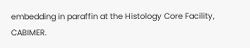embedding in paraffin at the Histology Core Facility, CABIMER.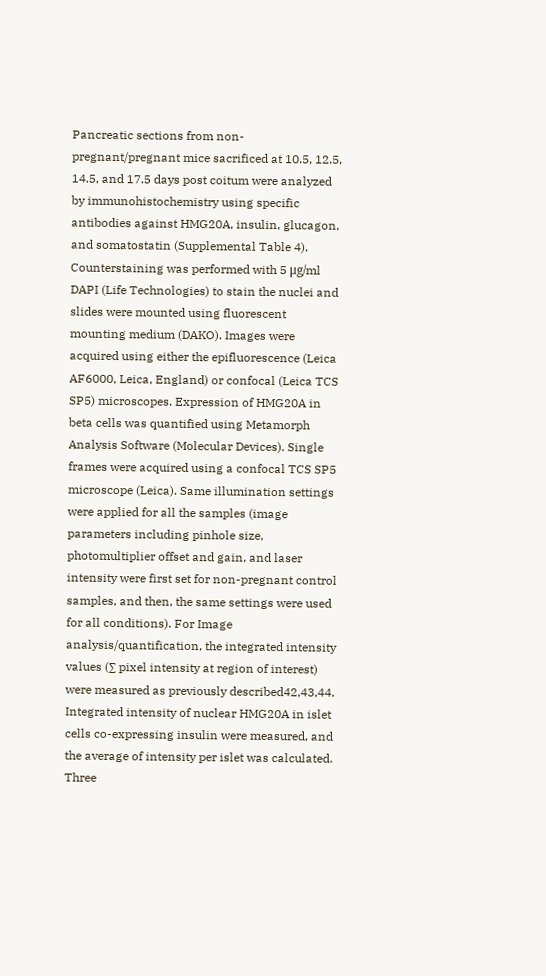Pancreatic sections from non-pregnant/pregnant mice sacrificed at 10.5, 12.5, 14.5, and 17.5 days post coitum were analyzed by immunohistochemistry using specific antibodies against HMG20A, insulin, glucagon, and somatostatin (Supplemental Table 4). Counterstaining was performed with 5 μg/ml DAPI (Life Technologies) to stain the nuclei and slides were mounted using fluorescent mounting medium (DAKO). Images were acquired using either the epifluorescence (Leica AF6000, Leica, England) or confocal (Leica TCS SP5) microscopes. Expression of HMG20A in beta cells was quantified using Metamorph Analysis Software (Molecular Devices). Single frames were acquired using a confocal TCS SP5 microscope (Leica). Same illumination settings were applied for all the samples (image parameters including pinhole size, photomultiplier offset and gain, and laser intensity were first set for non-pregnant control samples, and then, the same settings were used for all conditions). For Image analysis/quantification, the integrated intensity values (∑ pixel intensity at region of interest) were measured as previously described42,43,44. Integrated intensity of nuclear HMG20A in islet cells co-expressing insulin were measured, and the average of intensity per islet was calculated. Three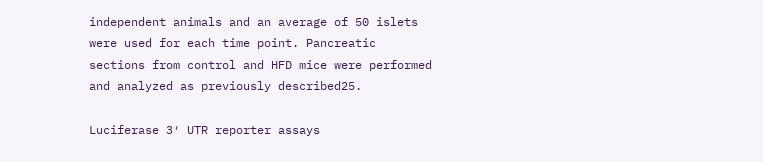independent animals and an average of 50 islets were used for each time point. Pancreatic sections from control and HFD mice were performed and analyzed as previously described25.

Luciferase 3′ UTR reporter assays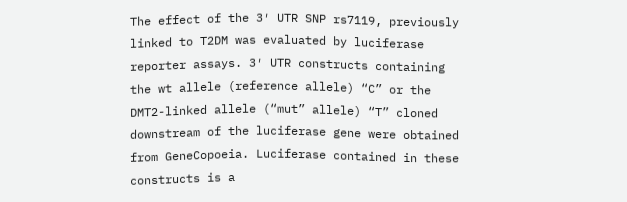The effect of the 3′ UTR SNP rs7119, previously linked to T2DM was evaluated by luciferase reporter assays. 3′ UTR constructs containing the wt allele (reference allele) “C” or the DMT2-linked allele (“mut” allele) “T” cloned downstream of the luciferase gene were obtained from GeneCopoeia. Luciferase contained in these constructs is a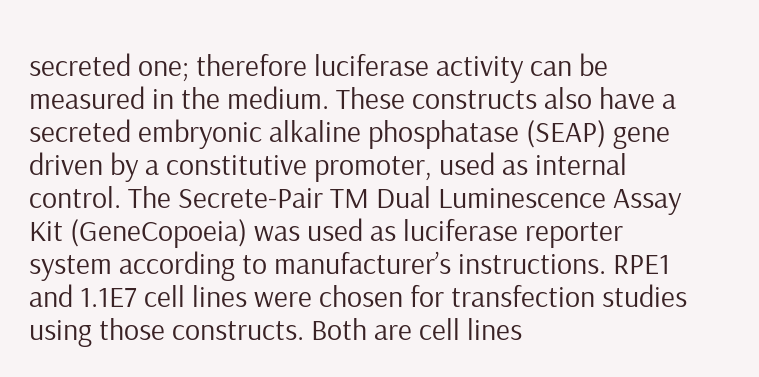secreted one; therefore luciferase activity can be measured in the medium. These constructs also have a secreted embryonic alkaline phosphatase (SEAP) gene driven by a constitutive promoter, used as internal control. The Secrete-Pair TM Dual Luminescence Assay Kit (GeneCopoeia) was used as luciferase reporter system according to manufacturer’s instructions. RPE1 and 1.1E7 cell lines were chosen for transfection studies using those constructs. Both are cell lines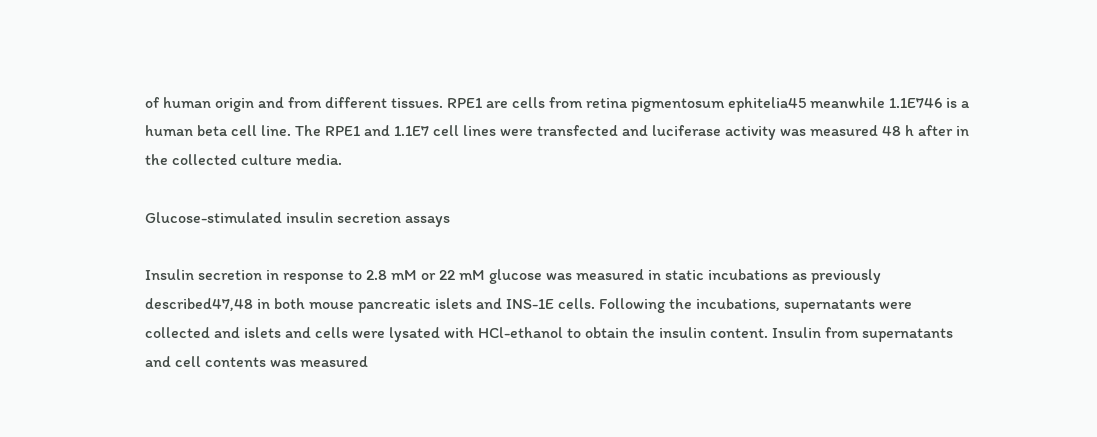of human origin and from different tissues. RPE1 are cells from retina pigmentosum ephitelia45 meanwhile 1.1E746 is a human beta cell line. The RPE1 and 1.1E7 cell lines were transfected and luciferase activity was measured 48 h after in the collected culture media.

Glucose-stimulated insulin secretion assays

Insulin secretion in response to 2.8 mM or 22 mM glucose was measured in static incubations as previously described47,48 in both mouse pancreatic islets and INS-1E cells. Following the incubations, supernatants were collected and islets and cells were lysated with HCl-ethanol to obtain the insulin content. Insulin from supernatants and cell contents was measured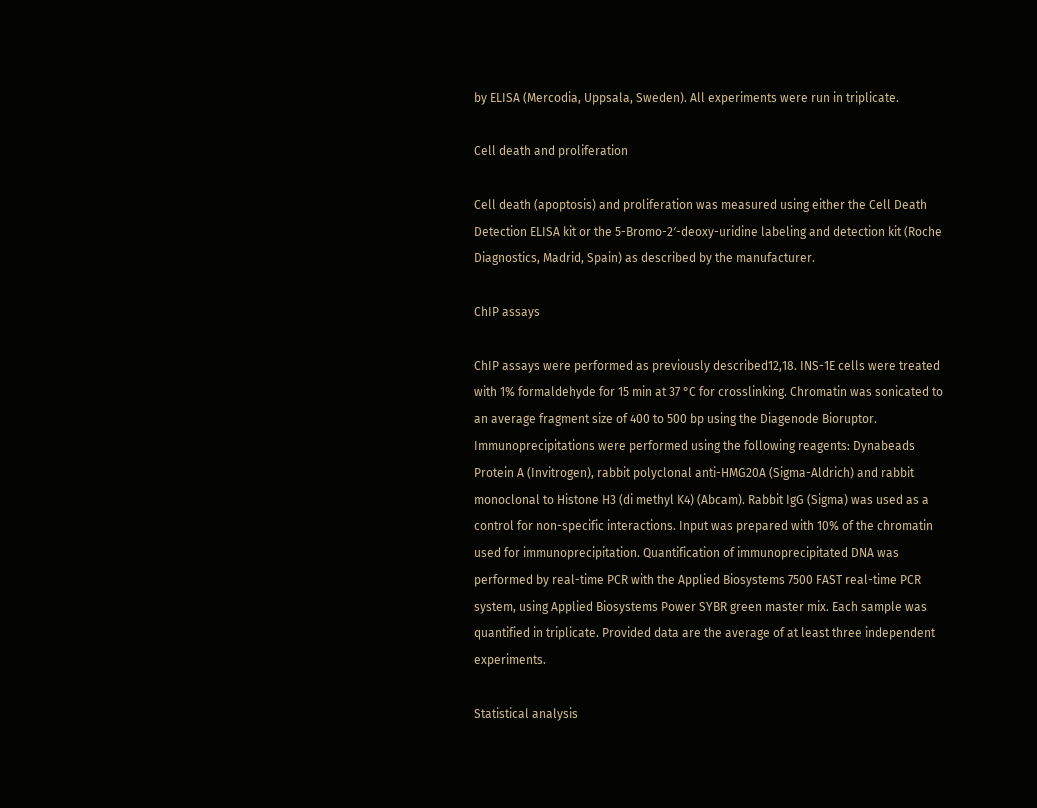by ELISA (Mercodia, Uppsala, Sweden). All experiments were run in triplicate.

Cell death and proliferation

Cell death (apoptosis) and proliferation was measured using either the Cell Death Detection ELISA kit or the 5-Bromo-2′-deoxy-uridine labeling and detection kit (Roche Diagnostics, Madrid, Spain) as described by the manufacturer.

ChIP assays

ChIP assays were performed as previously described12,18. INS-1E cells were treated with 1% formaldehyde for 15 min at 37 °C for crosslinking. Chromatin was sonicated to an average fragment size of 400 to 500 bp using the Diagenode Bioruptor. Immunoprecipitations were performed using the following reagents: Dynabeads Protein A (Invitrogen), rabbit polyclonal anti-HMG20A (Sigma-Aldrich) and rabbit monoclonal to Histone H3 (di methyl K4) (Abcam). Rabbit IgG (Sigma) was used as a control for non-specific interactions. Input was prepared with 10% of the chromatin used for immunoprecipitation. Quantification of immunoprecipitated DNA was performed by real-time PCR with the Applied Biosystems 7500 FAST real-time PCR system, using Applied Biosystems Power SYBR green master mix. Each sample was quantified in triplicate. Provided data are the average of at least three independent experiments.

Statistical analysis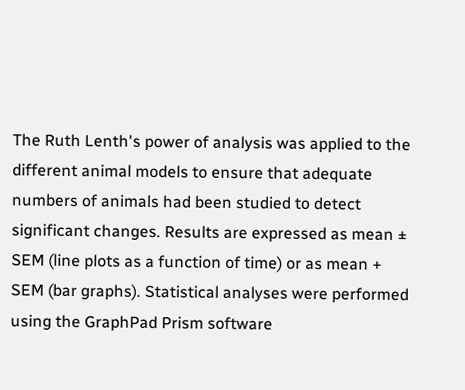The Ruth Lenth's power of analysis was applied to the different animal models to ensure that adequate numbers of animals had been studied to detect significant changes. Results are expressed as mean ± SEM (line plots as a function of time) or as mean + SEM (bar graphs). Statistical analyses were performed using the GraphPad Prism software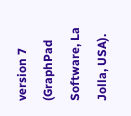version 7 (GraphPad Software, La Jolla, USA).